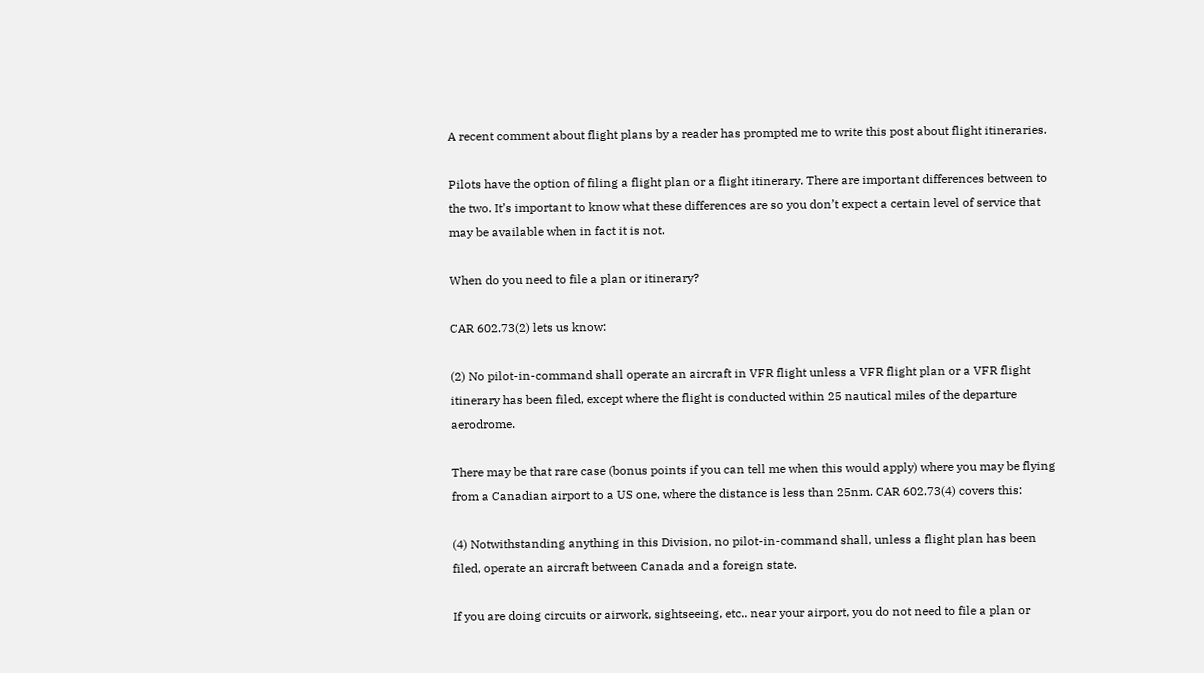A recent comment about flight plans by a reader has prompted me to write this post about flight itineraries.

Pilots have the option of filing a flight plan or a flight itinerary. There are important differences between to the two. It’s important to know what these differences are so you don’t expect a certain level of service that may be available when in fact it is not.

When do you need to file a plan or itinerary?

CAR 602.73(2) lets us know:

(2) No pilot-in-command shall operate an aircraft in VFR flight unless a VFR flight plan or a VFR flight itinerary has been filed, except where the flight is conducted within 25 nautical miles of the departure aerodrome.

There may be that rare case (bonus points if you can tell me when this would apply) where you may be flying from a Canadian airport to a US one, where the distance is less than 25nm. CAR 602.73(4) covers this:

(4) Notwithstanding anything in this Division, no pilot-in-command shall, unless a flight plan has been filed, operate an aircraft between Canada and a foreign state.

If you are doing circuits or airwork, sightseeing, etc.. near your airport, you do not need to file a plan or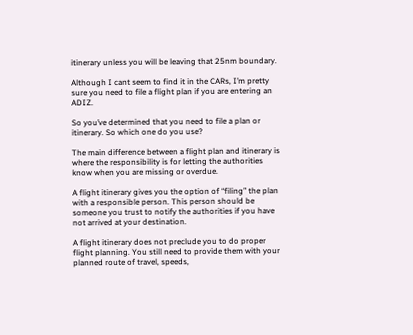itinerary unless you will be leaving that 25nm boundary.

Although I cant seem to find it in the CARs, I’m pretty sure you need to file a flight plan if you are entering an ADIZ.

So you’ve determined that you need to file a plan or itinerary. So which one do you use?

The main difference between a flight plan and itinerary is where the responsibility is for letting the authorities know when you are missing or overdue.

A flight itinerary gives you the option of “filing” the plan with a responsible person. This person should be someone you trust to notify the authorities if you have not arrived at your destination.

A flight itinerary does not preclude you to do proper flight planning. You still need to provide them with your planned route of travel, speeds,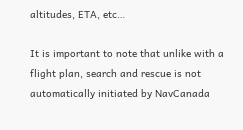altitudes, ETA, etc…

It is important to note that unlike with a flight plan, search and rescue is not automatically initiated by NavCanada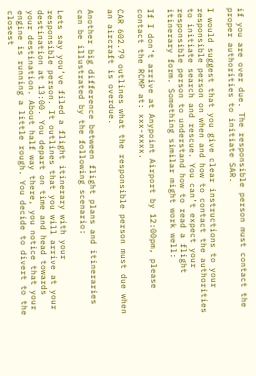if you are over due. The responsible person must contact the proper authorities to initiate SAR.

I would suggest that you give clear instructions to your responsible person on when and how to contact the authorities to initiate search and rescue. You can’t expect your responsible person to understand how to read a flight itinerary form. Something similar might work well:

If I don’t arrive at Anypoint Airport by 12:00pm, please contact the RCMP at: xxx-xxxx.

CAR 602.79 outlines what the responsible person must due when an aircraft is overdue.

Another big difference between flight plans and itineraries can be illustrated by the following scenario:

Lets say you’ve filed a flight itinerary with your responsible person. It outlines that you will arrive at your destination at 13:00. You depart on time and head towards your destination. About half way there, you notice that your engine is running a little rough. You decide to divert to the closest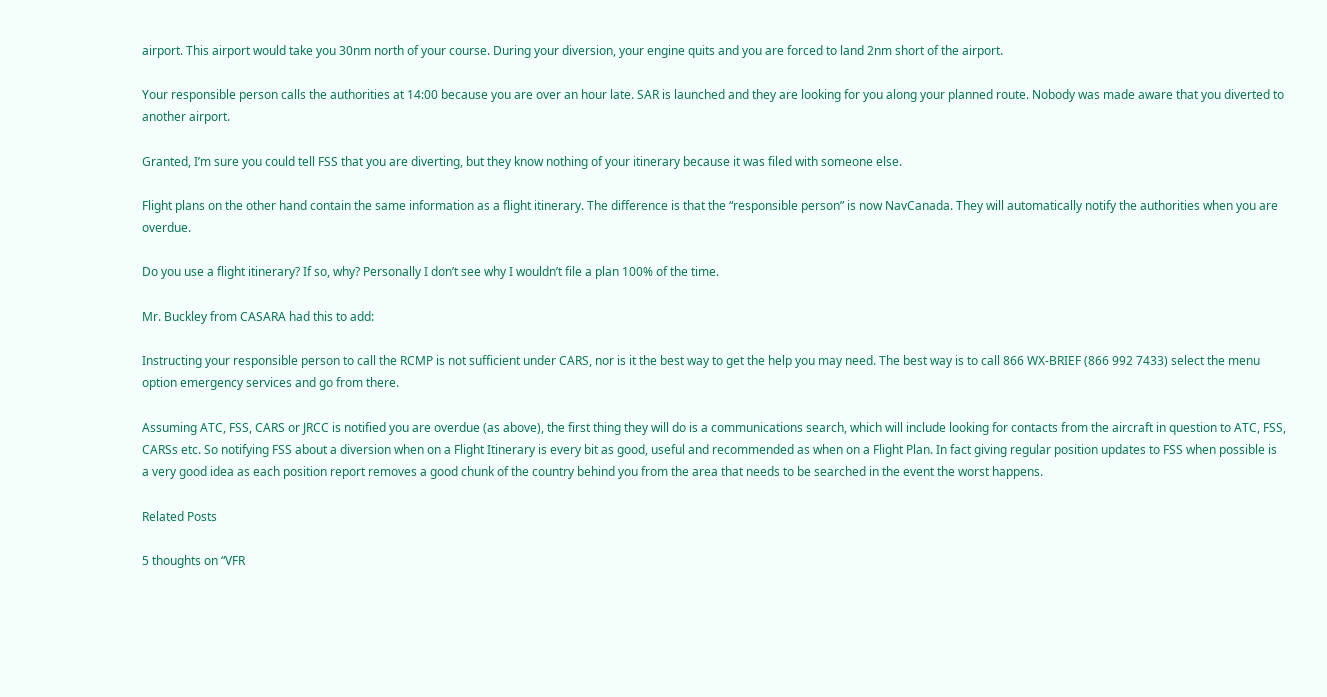airport. This airport would take you 30nm north of your course. During your diversion, your engine quits and you are forced to land 2nm short of the airport.

Your responsible person calls the authorities at 14:00 because you are over an hour late. SAR is launched and they are looking for you along your planned route. Nobody was made aware that you diverted to another airport.

Granted, I’m sure you could tell FSS that you are diverting, but they know nothing of your itinerary because it was filed with someone else.

Flight plans on the other hand contain the same information as a flight itinerary. The difference is that the “responsible person” is now NavCanada. They will automatically notify the authorities when you are overdue.

Do you use a flight itinerary? If so, why? Personally I don’t see why I wouldn’t file a plan 100% of the time.

Mr. Buckley from CASARA had this to add:

Instructing your responsible person to call the RCMP is not sufficient under CARS, nor is it the best way to get the help you may need. The best way is to call 866 WX-BRIEF (866 992 7433) select the menu option emergency services and go from there.

Assuming ATC, FSS, CARS or JRCC is notified you are overdue (as above), the first thing they will do is a communications search, which will include looking for contacts from the aircraft in question to ATC, FSS, CARSs etc. So notifying FSS about a diversion when on a Flight Itinerary is every bit as good, useful and recommended as when on a Flight Plan. In fact giving regular position updates to FSS when possible is a very good idea as each position report removes a good chunk of the country behind you from the area that needs to be searched in the event the worst happens.

Related Posts

5 thoughts on “VFR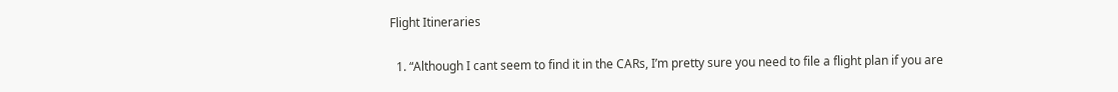Flight Itineraries

  1. “Although I cant seem to find it in the CARs, I’m pretty sure you need to file a flight plan if you are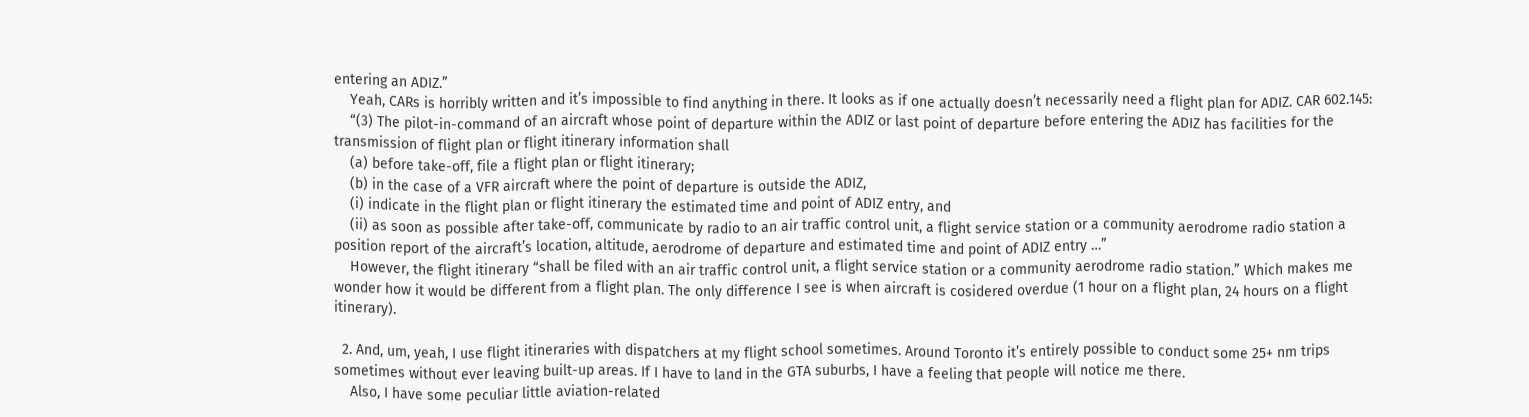entering an ADIZ.”
    Yeah, CARs is horribly written and it’s impossible to find anything in there. It looks as if one actually doesn’t necessarily need a flight plan for ADIZ. CAR 602.145:
    “(3) The pilot-in-command of an aircraft whose point of departure within the ADIZ or last point of departure before entering the ADIZ has facilities for the transmission of flight plan or flight itinerary information shall
    (a) before take-off, file a flight plan or flight itinerary;
    (b) in the case of a VFR aircraft where the point of departure is outside the ADIZ,
    (i) indicate in the flight plan or flight itinerary the estimated time and point of ADIZ entry, and
    (ii) as soon as possible after take-off, communicate by radio to an air traffic control unit, a flight service station or a community aerodrome radio station a position report of the aircraft’s location, altitude, aerodrome of departure and estimated time and point of ADIZ entry …”
    However, the flight itinerary “shall be filed with an air traffic control unit, a flight service station or a community aerodrome radio station.” Which makes me wonder how it would be different from a flight plan. The only difference I see is when aircraft is cosidered overdue (1 hour on a flight plan, 24 hours on a flight itinerary).

  2. And, um, yeah, I use flight itineraries with dispatchers at my flight school sometimes. Around Toronto it’s entirely possible to conduct some 25+ nm trips sometimes without ever leaving built-up areas. If I have to land in the GTA suburbs, I have a feeling that people will notice me there.
    Also, I have some peculiar little aviation-related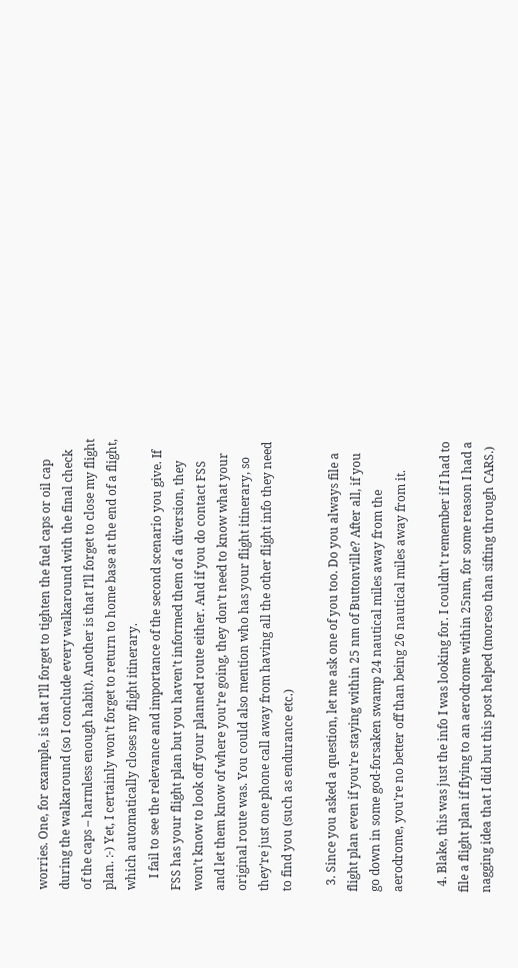worries. One, for example, is that I’ll forget to tighten the fuel caps or oil cap during the walkaround (so I conclude every walkaround with the final check of the caps – harmless enough habit). Another is that I’ll forget to close my flight plan. :-) Yet, I certainly won’t forget to return to home base at the end of a flight, which automatically closes my flight itinerary.
    I fail to see the relevance and importance of the second scenario you give. If FSS has your flight plan but you haven’t informed them of a diversion, they won’t know to look off your planned route either. And if you do contact FSS and let them know of where you’re going, they don’t need to know what your original route was. You could also mention who has your flight itinerary, so they’re just one phone call away from having all the other flight info they need to find you (such as endurance etc.)

  3. Since you asked a question, let me ask one of you too. Do you always file a flight plan even if you’re staying within 25 nm of Buttonville? After all, if you go down in some god-forsaken swamp 24 nautical miles away from the aerodrome, you’re no better off than being 26 nautical miles away from it.

  4. Blake, this was just the info I was looking for. I couldn’t remember if I had to file a flight plan if flying to an aerodrome within 25nm, for some reason I had a nagging idea that I did but this post helped (moreso than sifting through CARS.)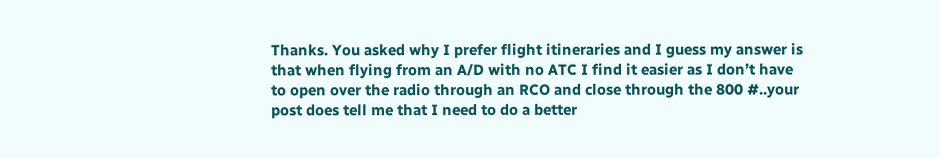Thanks. You asked why I prefer flight itineraries and I guess my answer is that when flying from an A/D with no ATC I find it easier as I don’t have to open over the radio through an RCO and close through the 800 #..your post does tell me that I need to do a better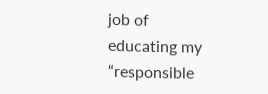job of educating my “responsible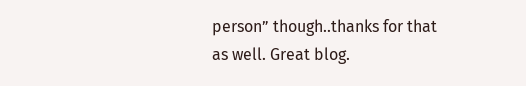person” though..thanks for that as well. Great blog.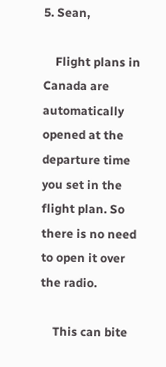5. Sean,

    Flight plans in Canada are automatically opened at the departure time you set in the flight plan. So there is no need to open it over the radio.

    This can bite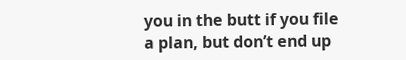you in the butt if you file a plan, but don’t end up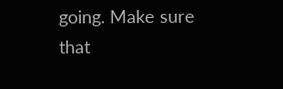going. Make sure that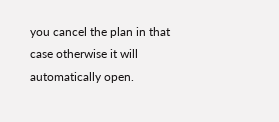you cancel the plan in that case otherwise it will automatically open.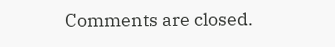Comments are closed.